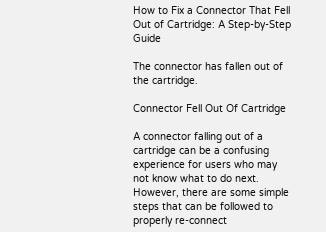How to Fix a Connector That Fell Out of Cartridge: A Step-by-Step Guide

The connector has fallen out of the cartridge.

Connector Fell Out Of Cartridge

A connector falling out of a cartridge can be a confusing experience for users who may not know what to do next. However, there are some simple steps that can be followed to properly re-connect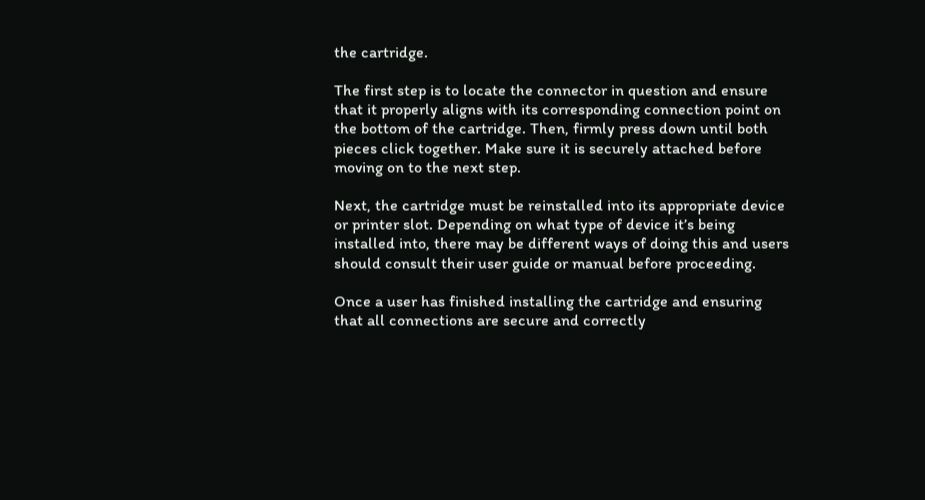the cartridge.

The first step is to locate the connector in question and ensure that it properly aligns with its corresponding connection point on the bottom of the cartridge. Then, firmly press down until both pieces click together. Make sure it is securely attached before moving on to the next step.

Next, the cartridge must be reinstalled into its appropriate device or printer slot. Depending on what type of device it’s being installed into, there may be different ways of doing this and users should consult their user guide or manual before proceeding.

Once a user has finished installing the cartridge and ensuring that all connections are secure and correctly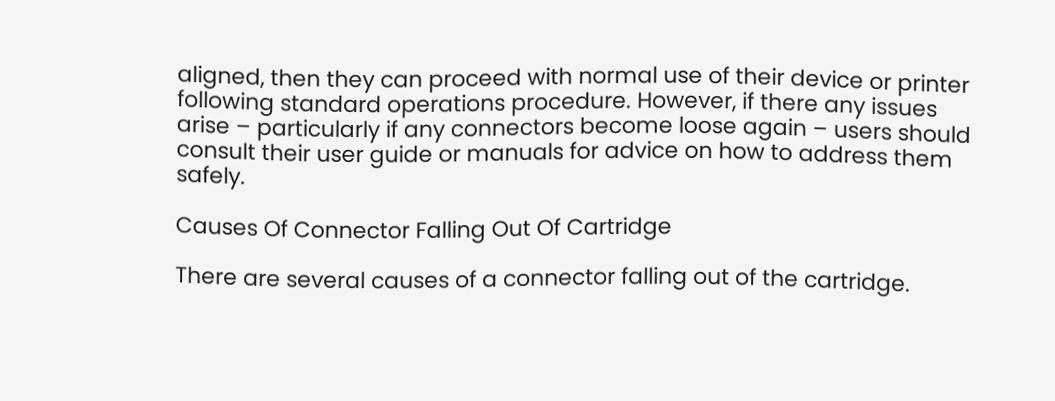aligned, then they can proceed with normal use of their device or printer following standard operations procedure. However, if there any issues arise – particularly if any connectors become loose again – users should consult their user guide or manuals for advice on how to address them safely.

Causes Of Connector Falling Out Of Cartridge

There are several causes of a connector falling out of the cartridge.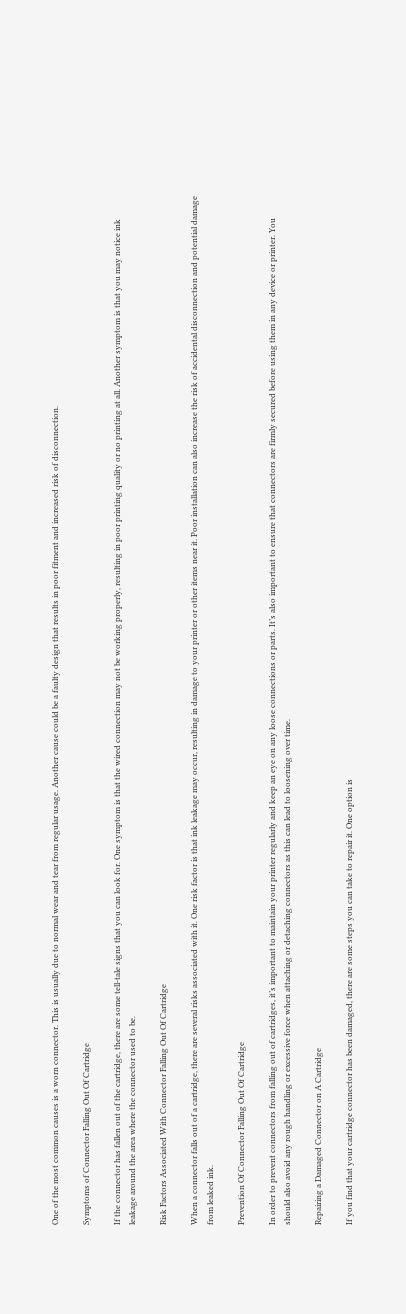One of the most common causes is a worn connector. This is usually due to normal wear and tear from regular usage. Another cause could be a faulty design that results in poor fitment and increased risk of disconnection.

Symptoms of Connector Falling Out Of Cartridge

If the connector has fallen out of the cartridge, there are some tell-tale signs that you can look for. One symptom is that the wired connection may not be working properly, resulting in poor printing quality or no printing at all. Another symptom is that you may notice ink leakage around the area where the connector used to be.

Risk Factors Associated With Connector Falling Out Of Cartridge

When a connector falls out of a cartridge, there are several risks associated with it. One risk factor is that ink leakage may occur, resulting in damage to your printer or other items near it. Poor installation can also increase the risk of accidental disconnection and potential damage from leaked ink.

Prevention Of Connector Falling Out Of Cartridge

In order to prevent connectors from falling out of cartridges, it’s important to maintain your printer regularly and keep an eye on any loose connections or parts. It’s also important to ensure that connectors are firmly secured before using them in any device or printer. You should also avoid any rough handling or excessive force when attaching or detaching connectors as this can lead to loosening over time.

Repairing a Damaged Connector on A Cartridge

If you find that your cartridge connector has been damaged, there are some steps you can take to repair it. One option is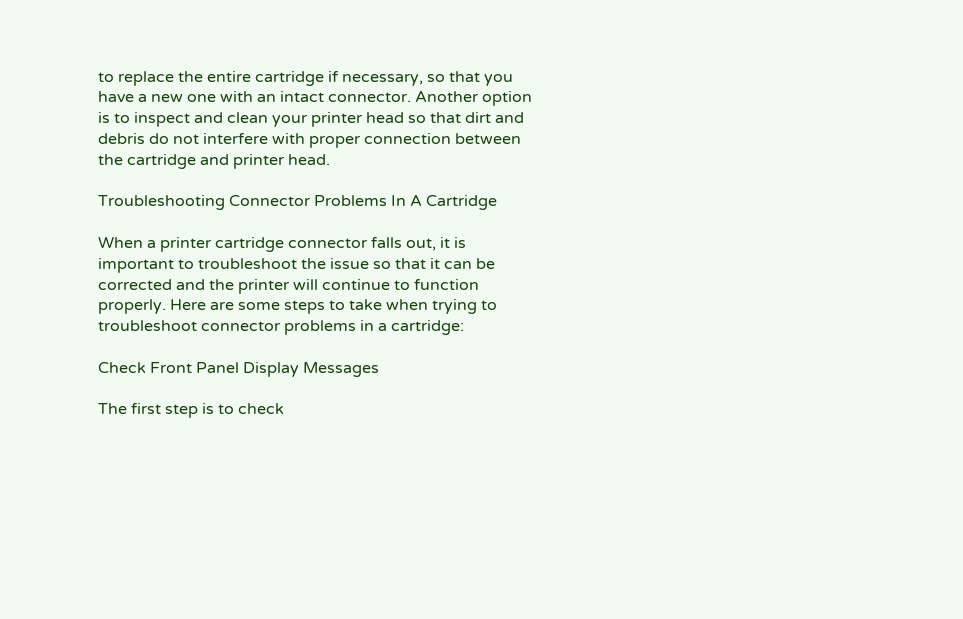to replace the entire cartridge if necessary, so that you have a new one with an intact connector. Another option is to inspect and clean your printer head so that dirt and debris do not interfere with proper connection between the cartridge and printer head.

Troubleshooting Connector Problems In A Cartridge

When a printer cartridge connector falls out, it is important to troubleshoot the issue so that it can be corrected and the printer will continue to function properly. Here are some steps to take when trying to troubleshoot connector problems in a cartridge:

Check Front Panel Display Messages

The first step is to check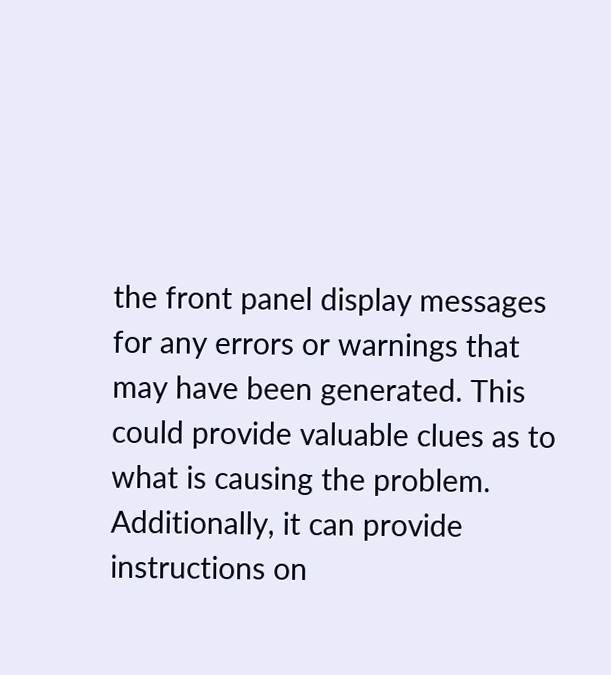the front panel display messages for any errors or warnings that may have been generated. This could provide valuable clues as to what is causing the problem. Additionally, it can provide instructions on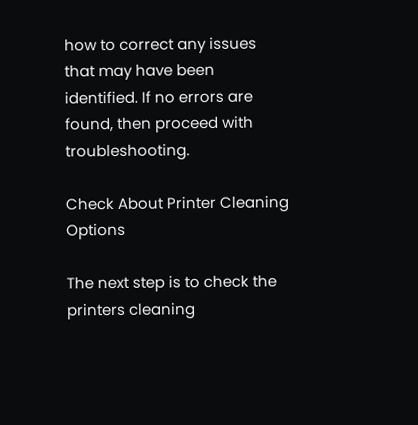how to correct any issues that may have been identified. If no errors are found, then proceed with troubleshooting.

Check About Printer Cleaning Options

The next step is to check the printers cleaning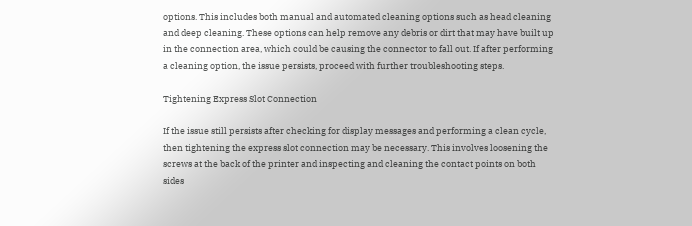options. This includes both manual and automated cleaning options such as head cleaning and deep cleaning. These options can help remove any debris or dirt that may have built up in the connection area, which could be causing the connector to fall out. If after performing a cleaning option, the issue persists, proceed with further troubleshooting steps.

Tightening Express Slot Connection

If the issue still persists after checking for display messages and performing a clean cycle, then tightening the express slot connection may be necessary. This involves loosening the screws at the back of the printer and inspecting and cleaning the contact points on both sides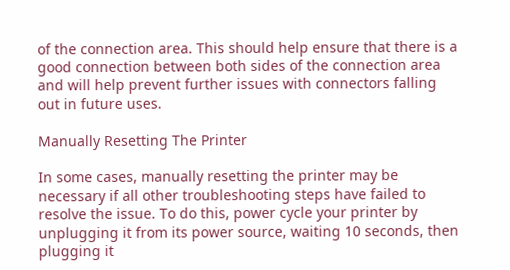of the connection area. This should help ensure that there is a good connection between both sides of the connection area and will help prevent further issues with connectors falling out in future uses.

Manually Resetting The Printer

In some cases, manually resetting the printer may be necessary if all other troubleshooting steps have failed to resolve the issue. To do this, power cycle your printer by unplugging it from its power source, waiting 10 seconds, then plugging it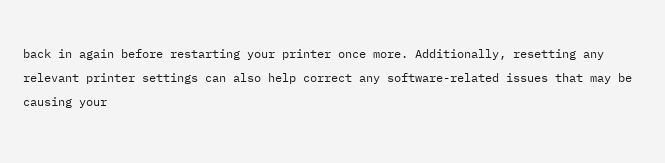back in again before restarting your printer once more. Additionally, resetting any relevant printer settings can also help correct any software-related issues that may be causing your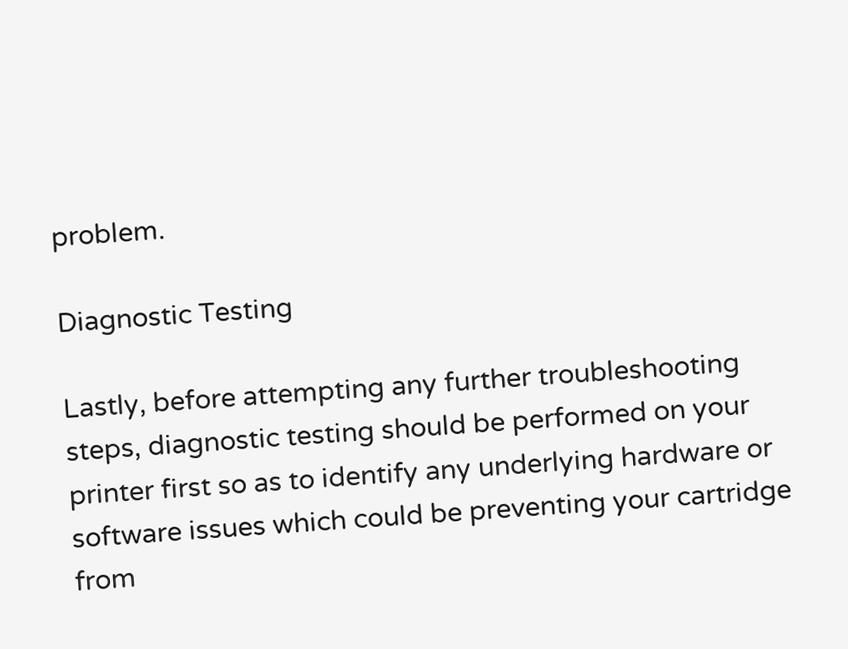problem.

Diagnostic Testing

Lastly, before attempting any further troubleshooting steps, diagnostic testing should be performed on your printer first so as to identify any underlying hardware or software issues which could be preventing your cartridge from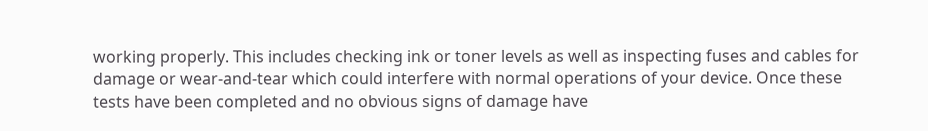working properly. This includes checking ink or toner levels as well as inspecting fuses and cables for damage or wear-and-tear which could interfere with normal operations of your device. Once these tests have been completed and no obvious signs of damage have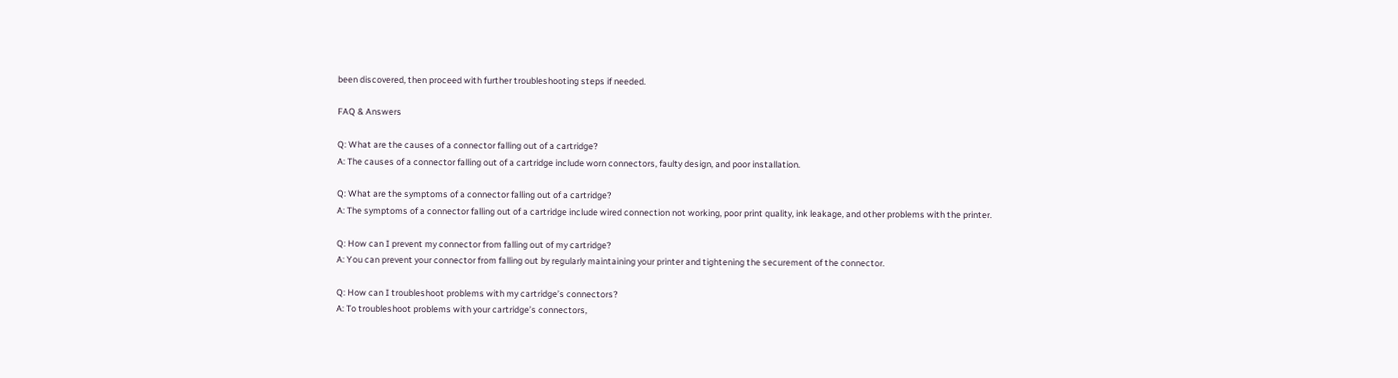been discovered, then proceed with further troubleshooting steps if needed.

FAQ & Answers

Q: What are the causes of a connector falling out of a cartridge?
A: The causes of a connector falling out of a cartridge include worn connectors, faulty design, and poor installation.

Q: What are the symptoms of a connector falling out of a cartridge?
A: The symptoms of a connector falling out of a cartridge include wired connection not working, poor print quality, ink leakage, and other problems with the printer.

Q: How can I prevent my connector from falling out of my cartridge?
A: You can prevent your connector from falling out by regularly maintaining your printer and tightening the securement of the connector.

Q: How can I troubleshoot problems with my cartridge’s connectors?
A: To troubleshoot problems with your cartridge’s connectors,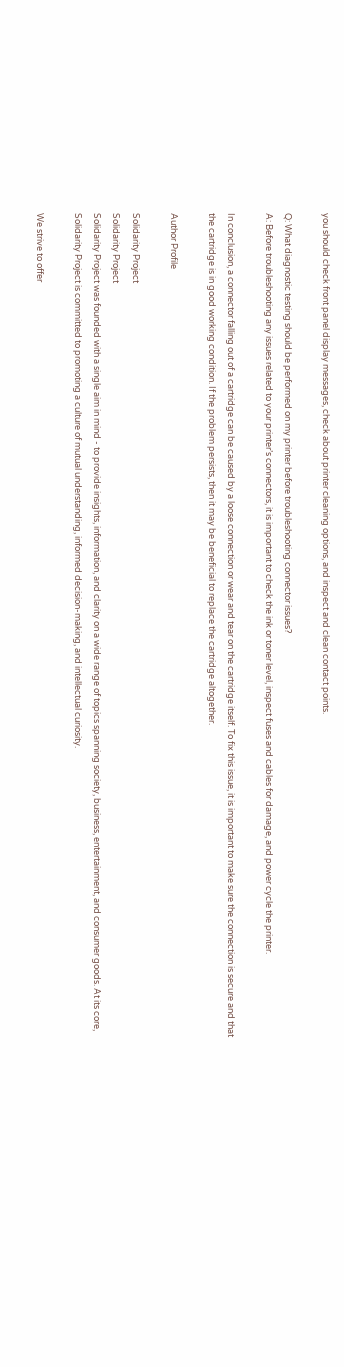you should check front panel display messages, check about printer cleaning options, and inspect and clean contact points.

Q: What diagnostic testing should be performed on my printer before troubleshooting connector issues?
A: Before troubleshooting any issues related to your printer’s connectors, it is important to check the ink or toner level, inspect fuses and cables for damage, and power cycle the printer.

In conclusion, a connector falling out of a cartridge can be caused by a loose connection or wear and tear on the cartridge itself. To fix this issue, it is important to make sure the connection is secure and that the cartridge is in good working condition. If the problem persists, then it may be beneficial to replace the cartridge altogether.

Author Profile

Solidarity Project
Solidarity Project
Solidarity Project was founded with a single aim in mind - to provide insights, information, and clarity on a wide range of topics spanning society, business, entertainment, and consumer goods. At its core, Solidarity Project is committed to promoting a culture of mutual understanding, informed decision-making, and intellectual curiosity.

We strive to offer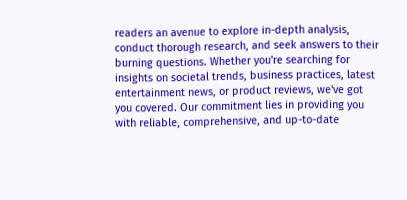readers an avenue to explore in-depth analysis, conduct thorough research, and seek answers to their burning questions. Whether you're searching for insights on societal trends, business practices, latest entertainment news, or product reviews, we've got you covered. Our commitment lies in providing you with reliable, comprehensive, and up-to-date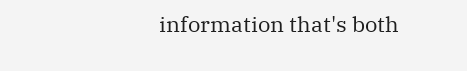information that's both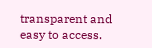transparent and easy to access.